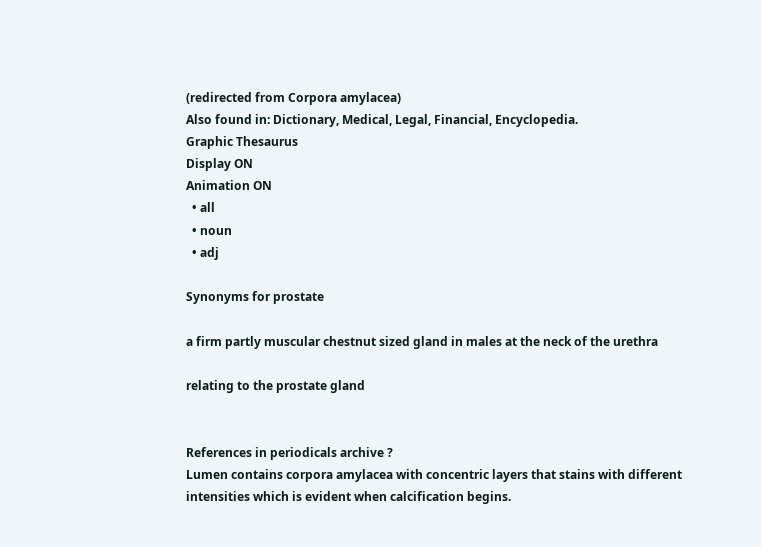(redirected from Corpora amylacea)
Also found in: Dictionary, Medical, Legal, Financial, Encyclopedia.
Graphic Thesaurus
Display ON
Animation ON
  • all
  • noun
  • adj

Synonyms for prostate

a firm partly muscular chestnut sized gland in males at the neck of the urethra

relating to the prostate gland


References in periodicals archive ?
Lumen contains corpora amylacea with concentric layers that stains with different intensities which is evident when calcification begins.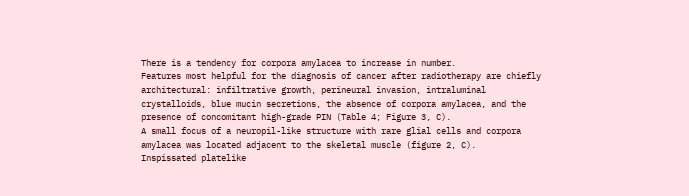There is a tendency for corpora amylacea to increase in number.
Features most helpful for the diagnosis of cancer after radiotherapy are chiefly architectural: infiltrative growth, perineural invasion, intraluminal crystalloids, blue mucin secretions, the absence of corpora amylacea, and the presence of concomitant high-grade PIN (Table 4; Figure 3, C).
A small focus of a neuropil-like structure with rare glial cells and corpora amylacea was located adjacent to the skeletal muscle (figure 2, C).
Inspissated platelike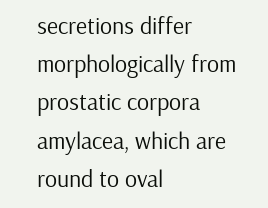secretions differ morphologically from prostatic corpora amylacea, which are round to oval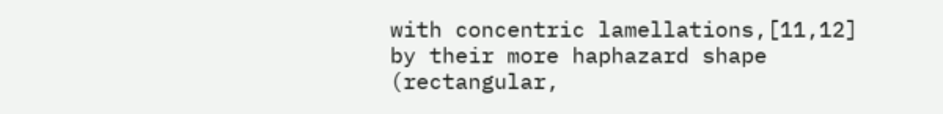with concentric lamellations,[11,12] by their more haphazard shape (rectangular,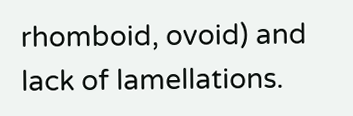rhomboid, ovoid) and lack of lamellations.